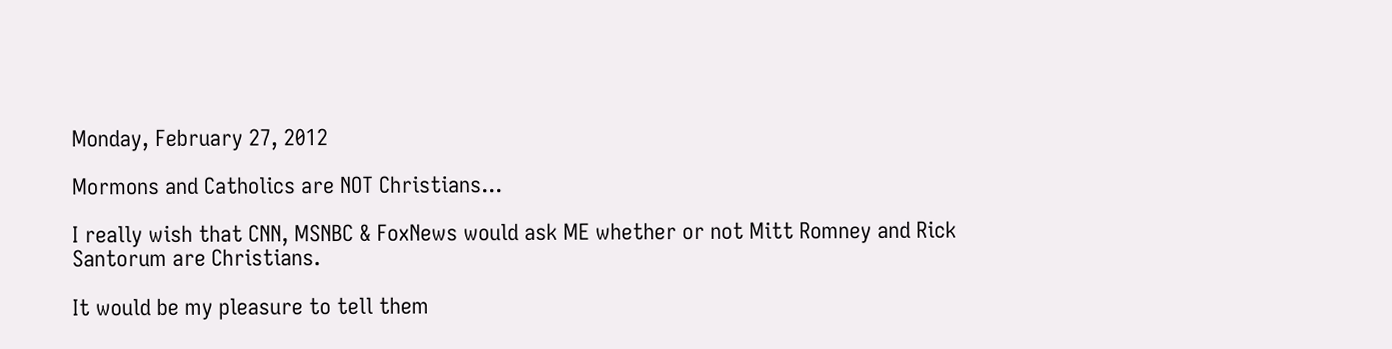Monday, February 27, 2012

Mormons and Catholics are NOT Christians...

I really wish that CNN, MSNBC & FoxNews would ask ME whether or not Mitt Romney and Rick Santorum are Christians.

It would be my pleasure to tell them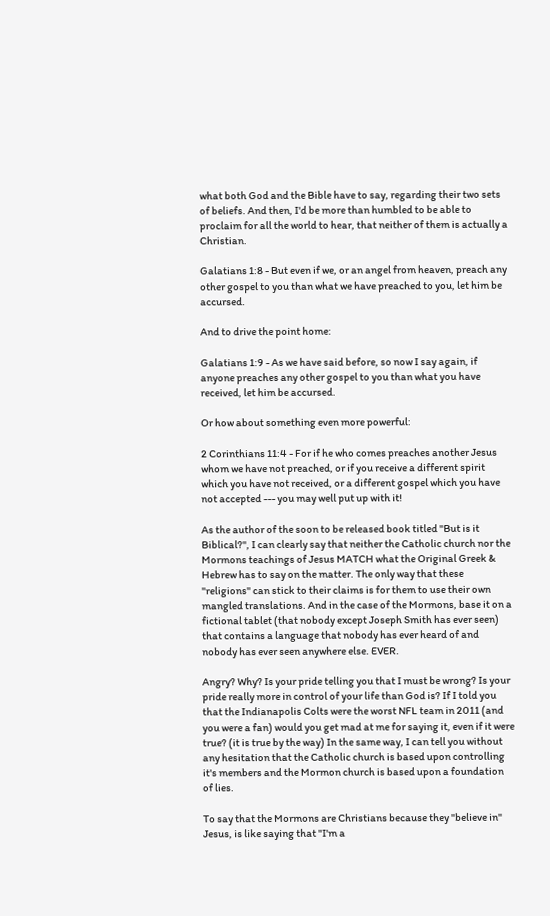what both God and the Bible have to say, regarding their two sets of beliefs. And then, I'd be more than humbled to be able to proclaim for all the world to hear, that neither of them is actually a Christian.

Galatians 1:8 - But even if we, or an angel from heaven, preach any other gospel to you than what we have preached to you, let him be accursed.

And to drive the point home:

Galatians 1:9 - As we have said before, so now I say again, if anyone preaches any other gospel to you than what you have received, let him be accursed.

Or how about something even more powerful:

2 Corinthians 11:4 - For if he who comes preaches another Jesus whom we have not preached, or if you receive a different spirit which you have not received, or a different gospel which you have not accepted --- you may well put up with it!

As the author of the soon to be released book titled "But is it Biblical?", I can clearly say that neither the Catholic church nor the Mormons teachings of Jesus MATCH what the Original Greek & Hebrew has to say on the matter. The only way that these "religions" can stick to their claims is for them to use their own mangled translations. And in the case of the Mormons, base it on a fictional tablet (that nobody except Joseph Smith has ever seen) that contains a language that nobody has ever heard of and nobody has ever seen anywhere else. EVER.

Angry? Why? Is your pride telling you that I must be wrong? Is your pride really more in control of your life than God is? If I told you that the Indianapolis Colts were the worst NFL team in 2011 (and you were a fan) would you get mad at me for saying it, even if it were true? (it is true by the way) In the same way, I can tell you without any hesitation that the Catholic church is based upon controlling it's members and the Mormon church is based upon a foundation of lies.

To say that the Mormons are Christians because they "believe in" Jesus, is like saying that "I'm a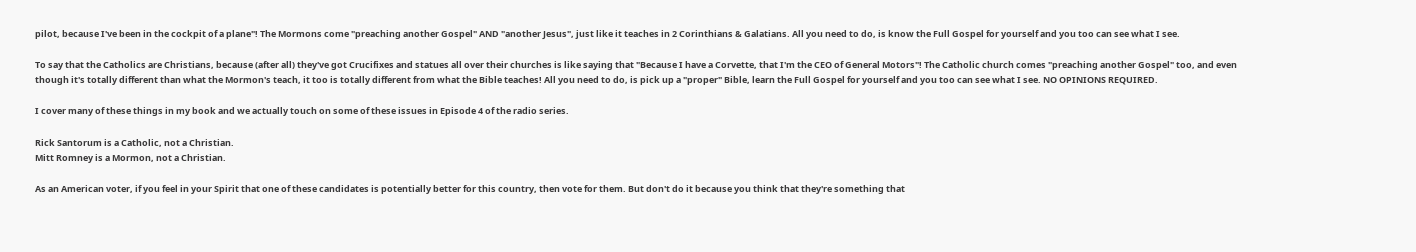pilot, because I've been in the cockpit of a plane"! The Mormons come "preaching another Gospel" AND "another Jesus", just like it teaches in 2 Corinthians & Galatians. All you need to do, is know the Full Gospel for yourself and you too can see what I see.

To say that the Catholics are Christians, because (after all) they've got Crucifixes and statues all over their churches is like saying that "Because I have a Corvette, that I'm the CEO of General Motors"! The Catholic church comes "preaching another Gospel" too, and even though it's totally different than what the Mormon's teach, it too is totally different from what the Bible teaches! All you need to do, is pick up a "proper" Bible, learn the Full Gospel for yourself and you too can see what I see. NO OPINIONS REQUIRED.

I cover many of these things in my book and we actually touch on some of these issues in Episode 4 of the radio series.

Rick Santorum is a Catholic, not a Christian.
Mitt Romney is a Mormon, not a Christian.

As an American voter, if you feel in your Spirit that one of these candidates is potentially better for this country, then vote for them. But don't do it because you think that they're something that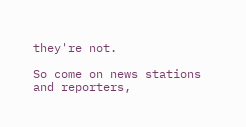they're not.

So come on news stations and reporters,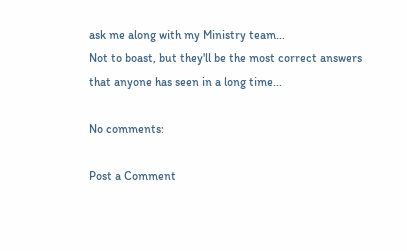ask me along with my Ministry team...
Not to boast, but they'll be the most correct answers that anyone has seen in a long time...

No comments:

Post a Comment